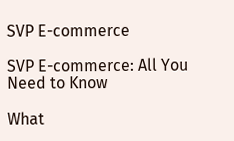SVP E-commerce

SVP E-commerce: All You Need to Know

What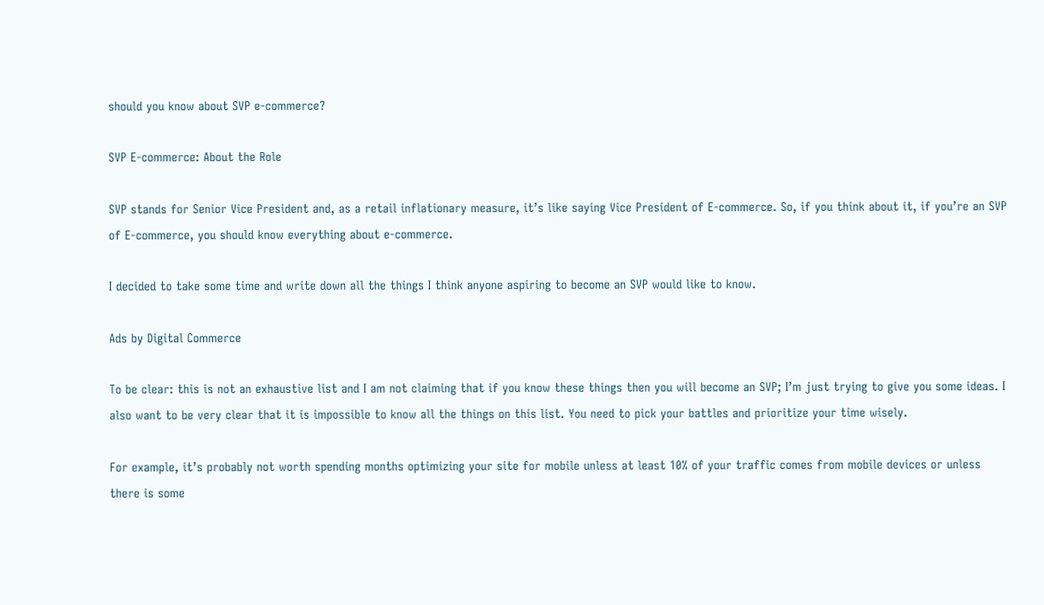should you know about SVP e-commerce?

SVP E-commerce: About the Role

SVP stands for Senior Vice President and, as a retail inflationary measure, it’s like saying Vice President of E-commerce. So, if you think about it, if you’re an SVP of E-commerce, you should know everything about e-commerce.

I decided to take some time and write down all the things I think anyone aspiring to become an SVP would like to know.

Ads by Digital Commerce

To be clear: this is not an exhaustive list and I am not claiming that if you know these things then you will become an SVP; I’m just trying to give you some ideas. I also want to be very clear that it is impossible to know all the things on this list. You need to pick your battles and prioritize your time wisely.

For example, it’s probably not worth spending months optimizing your site for mobile unless at least 10% of your traffic comes from mobile devices or unless there is some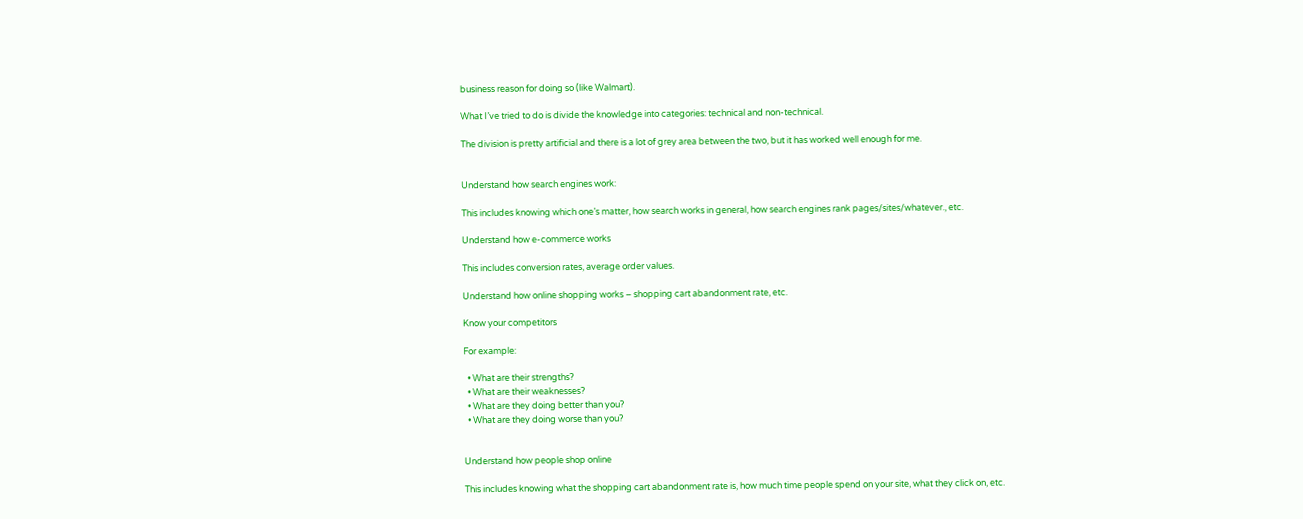business reason for doing so (like Walmart).

What I’ve tried to do is divide the knowledge into categories: technical and non-technical.

The division is pretty artificial and there is a lot of grey area between the two, but it has worked well enough for me.


Understand how search engines work:

This includes knowing which one’s matter, how search works in general, how search engines rank pages/sites/whatever., etc.

Understand how e-commerce works

This includes conversion rates, average order values.

Understand how online shopping works – shopping cart abandonment rate, etc.

Know your competitors

For example:

  • What are their strengths?
  • What are their weaknesses?
  • What are they doing better than you?
  • What are they doing worse than you?


Understand how people shop online

This includes knowing what the shopping cart abandonment rate is, how much time people spend on your site, what they click on, etc.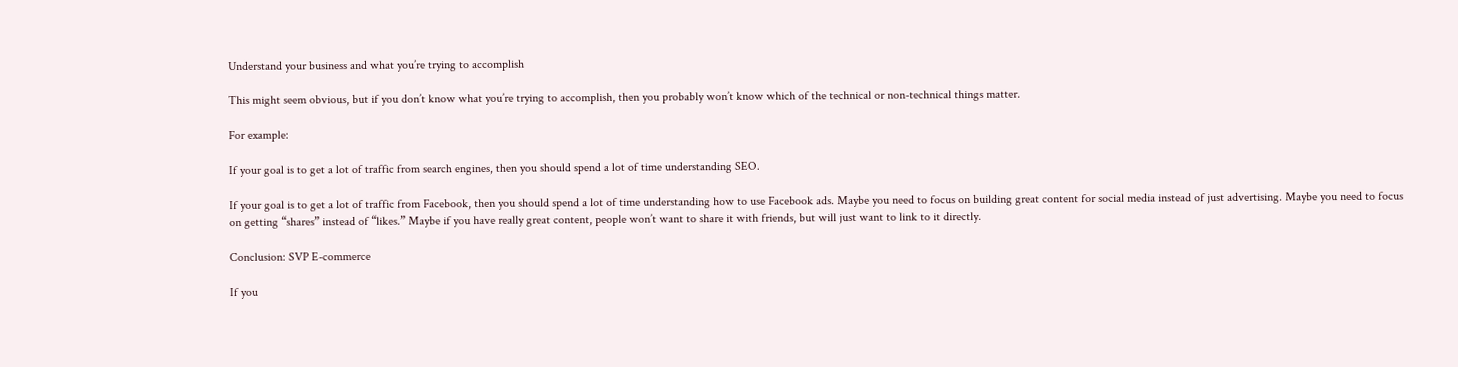Understand your business and what you’re trying to accomplish

This might seem obvious, but if you don’t know what you’re trying to accomplish, then you probably won’t know which of the technical or non-technical things matter.

For example:

If your goal is to get a lot of traffic from search engines, then you should spend a lot of time understanding SEO.

If your goal is to get a lot of traffic from Facebook, then you should spend a lot of time understanding how to use Facebook ads. Maybe you need to focus on building great content for social media instead of just advertising. Maybe you need to focus on getting “shares” instead of “likes.” Maybe if you have really great content, people won’t want to share it with friends, but will just want to link to it directly.

Conclusion: SVP E-commerce

If you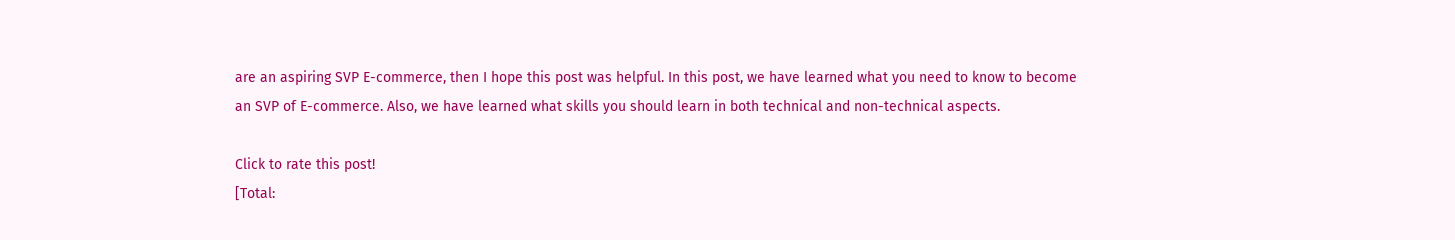are an aspiring SVP E-commerce, then I hope this post was helpful. In this post, we have learned what you need to know to become an SVP of E-commerce. Also, we have learned what skills you should learn in both technical and non-technical aspects.

Click to rate this post!
[Total: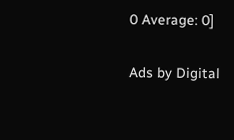0 Average: 0]

Ads by Digital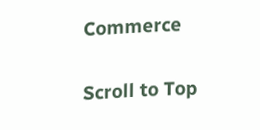Commerce

Scroll to Top